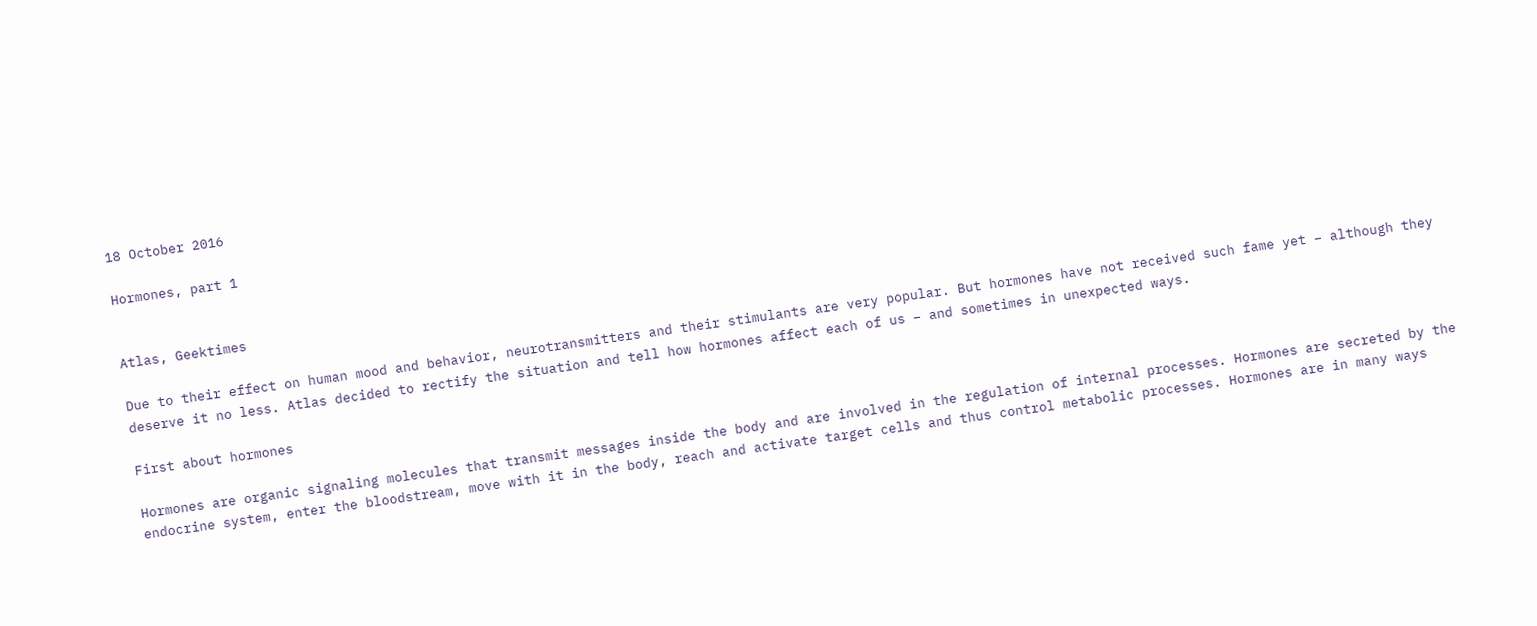18 October 2016

Hormones, part 1


Atlas, Geektimes

Due to their effect on human mood and behavior, neurotransmitters and their stimulants are very popular. But hormones have not received such fame yet – although they deserve it no less. Atlas decided to rectify the situation and tell how hormones affect each of us – and sometimes in unexpected ways.

First about hormones

Hormones are organic signaling molecules that transmit messages inside the body and are involved in the regulation of internal processes. Hormones are secreted by the endocrine system, enter the bloodstream, move with it in the body, reach and activate target cells and thus control metabolic processes. Hormones are in many ways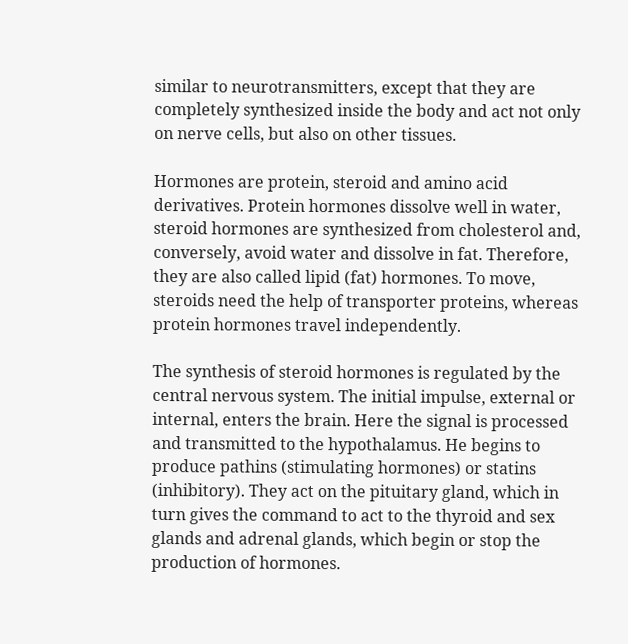similar to neurotransmitters, except that they are completely synthesized inside the body and act not only on nerve cells, but also on other tissues.

Hormones are protein, steroid and amino acid derivatives. Protein hormones dissolve well in water, steroid hormones are synthesized from cholesterol and, conversely, avoid water and dissolve in fat. Therefore, they are also called lipid (fat) hormones. To move, steroids need the help of transporter proteins, whereas protein hormones travel independently.

The synthesis of steroid hormones is regulated by the central nervous system. The initial impulse, external or internal, enters the brain. Here the signal is processed and transmitted to the hypothalamus. He begins to produce pathins (stimulating hormones) or statins (inhibitory). They act on the pituitary gland, which in turn gives the command to act to the thyroid and sex glands and adrenal glands, which begin or stop the production of hormones.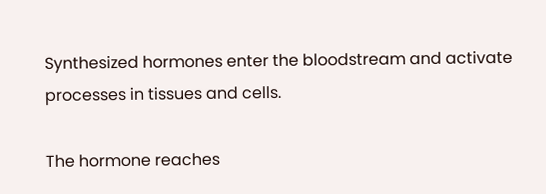Synthesized hormones enter the bloodstream and activate processes in tissues and cells.

The hormone reaches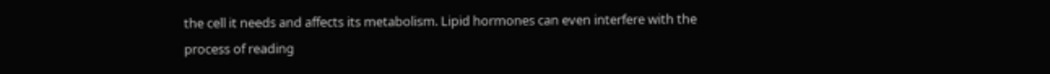the cell it needs and affects its metabolism. Lipid hormones can even interfere with the process of reading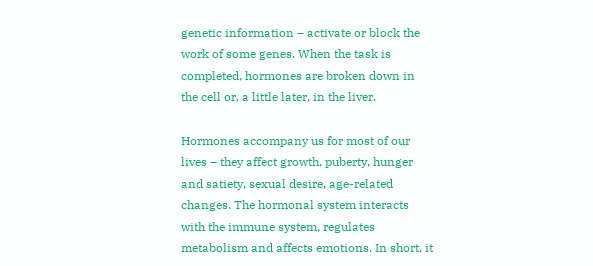genetic information – activate or block the work of some genes. When the task is completed, hormones are broken down in the cell or, a little later, in the liver.

Hormones accompany us for most of our lives – they affect growth, puberty, hunger and satiety, sexual desire, age-related changes. The hormonal system interacts with the immune system, regulates metabolism and affects emotions. In short, it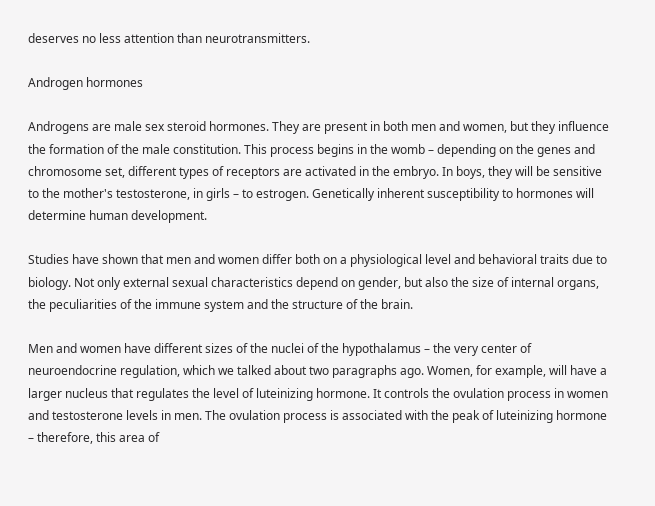deserves no less attention than neurotransmitters.

Androgen hormones

Androgens are male sex steroid hormones. They are present in both men and women, but they influence the formation of the male constitution. This process begins in the womb – depending on the genes and chromosome set, different types of receptors are activated in the embryo. In boys, they will be sensitive to the mother's testosterone, in girls – to estrogen. Genetically inherent susceptibility to hormones will determine human development.

Studies have shown that men and women differ both on a physiological level and behavioral traits due to biology. Not only external sexual characteristics depend on gender, but also the size of internal organs, the peculiarities of the immune system and the structure of the brain.

Men and women have different sizes of the nuclei of the hypothalamus – the very center of neuroendocrine regulation, which we talked about two paragraphs ago. Women, for example, will have a larger nucleus that regulates the level of luteinizing hormone. It controls the ovulation process in women and testosterone levels in men. The ovulation process is associated with the peak of luteinizing hormone – therefore, this area of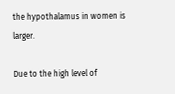the hypothalamus in women is larger.

Due to the high level of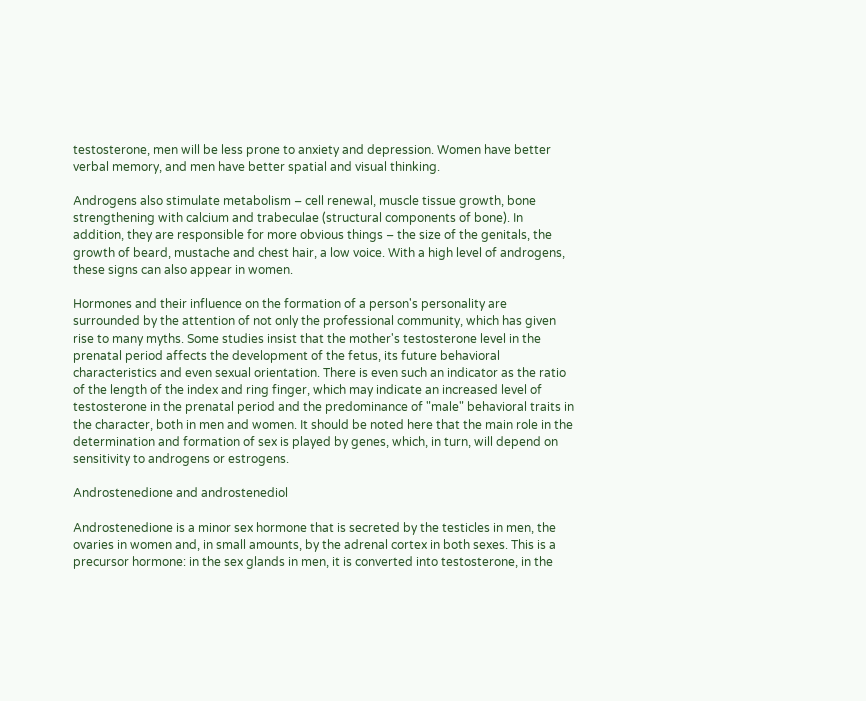testosterone, men will be less prone to anxiety and depression. Women have better verbal memory, and men have better spatial and visual thinking.

Androgens also stimulate metabolism – cell renewal, muscle tissue growth, bone strengthening with calcium and trabeculae (structural components of bone). In addition, they are responsible for more obvious things – the size of the genitals, the growth of beard, mustache and chest hair, a low voice. With a high level of androgens, these signs can also appear in women.

Hormones and their influence on the formation of a person's personality are surrounded by the attention of not only the professional community, which has given rise to many myths. Some studies insist that the mother's testosterone level in the prenatal period affects the development of the fetus, its future behavioral characteristics and even sexual orientation. There is even such an indicator as the ratio of the length of the index and ring finger, which may indicate an increased level of testosterone in the prenatal period and the predominance of "male" behavioral traits in the character, both in men and women. It should be noted here that the main role in the determination and formation of sex is played by genes, which, in turn, will depend on sensitivity to androgens or estrogens.

Androstenedione and androstenediol

Androstenedione is a minor sex hormone that is secreted by the testicles in men, the ovaries in women and, in small amounts, by the adrenal cortex in both sexes. This is a precursor hormone: in the sex glands in men, it is converted into testosterone, in the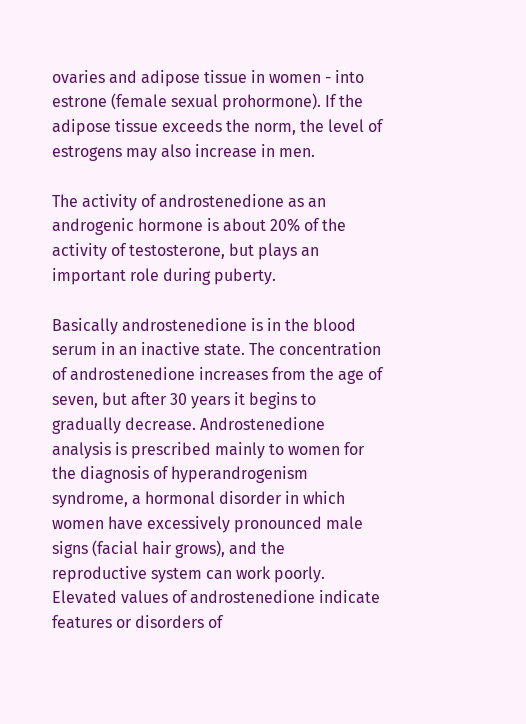ovaries and adipose tissue in women - into estrone (female sexual prohormone). If the adipose tissue exceeds the norm, the level of estrogens may also increase in men.

The activity of androstenedione as an androgenic hormone is about 20% of the activity of testosterone, but plays an important role during puberty.

Basically androstenedione is in the blood serum in an inactive state. The concentration of androstenedione increases from the age of seven, but after 30 years it begins to gradually decrease. Androstenedione analysis is prescribed mainly to women for the diagnosis of hyperandrogenism syndrome, a hormonal disorder in which women have excessively pronounced male signs (facial hair grows), and the reproductive system can work poorly. Elevated values of androstenedione indicate features or disorders of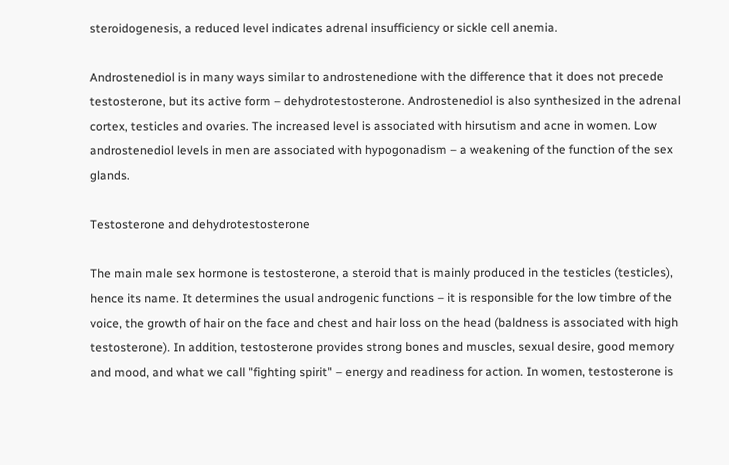steroidogenesis, a reduced level indicates adrenal insufficiency or sickle cell anemia.

Androstenediol is in many ways similar to androstenedione with the difference that it does not precede testosterone, but its active form – dehydrotestosterone. Androstenediol is also synthesized in the adrenal cortex, testicles and ovaries. The increased level is associated with hirsutism and acne in women. Low androstenediol levels in men are associated with hypogonadism – a weakening of the function of the sex glands.

Testosterone and dehydrotestosterone

The main male sex hormone is testosterone, a steroid that is mainly produced in the testicles (testicles), hence its name. It determines the usual androgenic functions – it is responsible for the low timbre of the voice, the growth of hair on the face and chest and hair loss on the head (baldness is associated with high testosterone). In addition, testosterone provides strong bones and muscles, sexual desire, good memory and mood, and what we call "fighting spirit" – energy and readiness for action. In women, testosterone is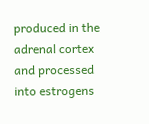produced in the adrenal cortex and processed into estrogens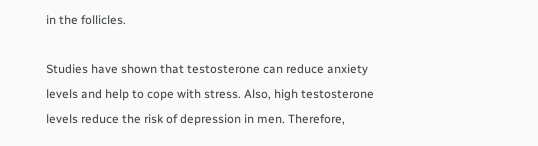in the follicles.

Studies have shown that testosterone can reduce anxiety levels and help to cope with stress. Also, high testosterone levels reduce the risk of depression in men. Therefore,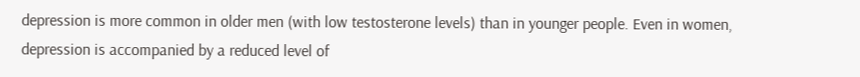depression is more common in older men (with low testosterone levels) than in younger people. Even in women, depression is accompanied by a reduced level of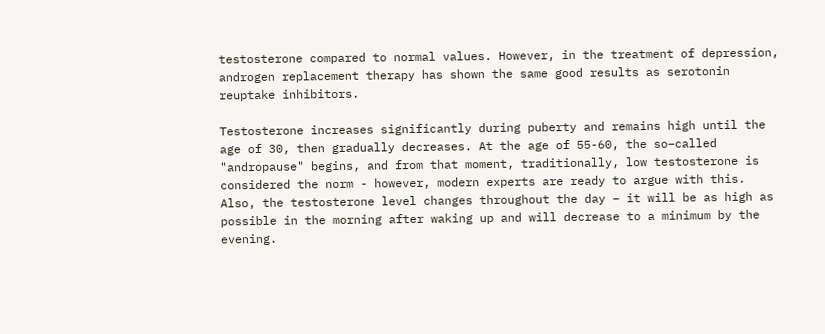testosterone compared to normal values. However, in the treatment of depression, androgen replacement therapy has shown the same good results as serotonin reuptake inhibitors.

Testosterone increases significantly during puberty and remains high until the age of 30, then gradually decreases. At the age of 55-60, the so–called "andropause" begins, and from that moment, traditionally, low testosterone is considered the norm - however, modern experts are ready to argue with this. Also, the testosterone level changes throughout the day – it will be as high as possible in the morning after waking up and will decrease to a minimum by the evening.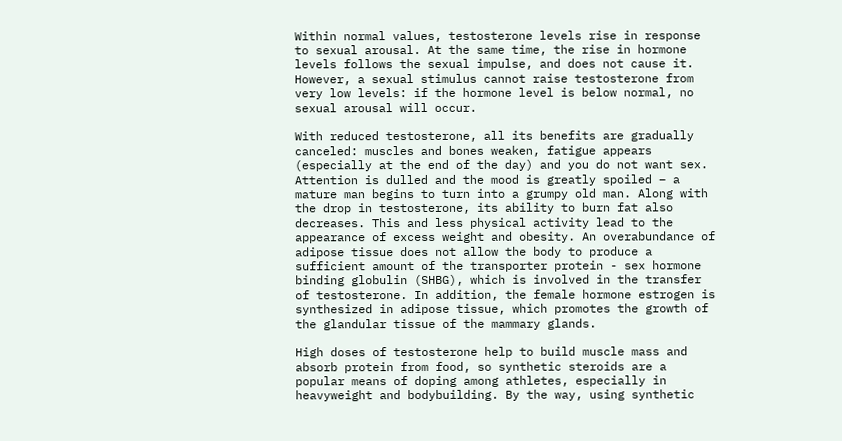Within normal values, testosterone levels rise in response to sexual arousal. At the same time, the rise in hormone levels follows the sexual impulse, and does not cause it. However, a sexual stimulus cannot raise testosterone from very low levels: if the hormone level is below normal, no sexual arousal will occur.

With reduced testosterone, all its benefits are gradually canceled: muscles and bones weaken, fatigue appears (especially at the end of the day) and you do not want sex. Attention is dulled and the mood is greatly spoiled – a mature man begins to turn into a grumpy old man. Along with the drop in testosterone, its ability to burn fat also decreases. This and less physical activity lead to the appearance of excess weight and obesity. An overabundance of adipose tissue does not allow the body to produce a sufficient amount of the transporter protein - sex hormone binding globulin (SHBG), which is involved in the transfer of testosterone. In addition, the female hormone estrogen is synthesized in adipose tissue, which promotes the growth of the glandular tissue of the mammary glands.

High doses of testosterone help to build muscle mass and absorb protein from food, so synthetic steroids are a popular means of doping among athletes, especially in heavyweight and bodybuilding. By the way, using synthetic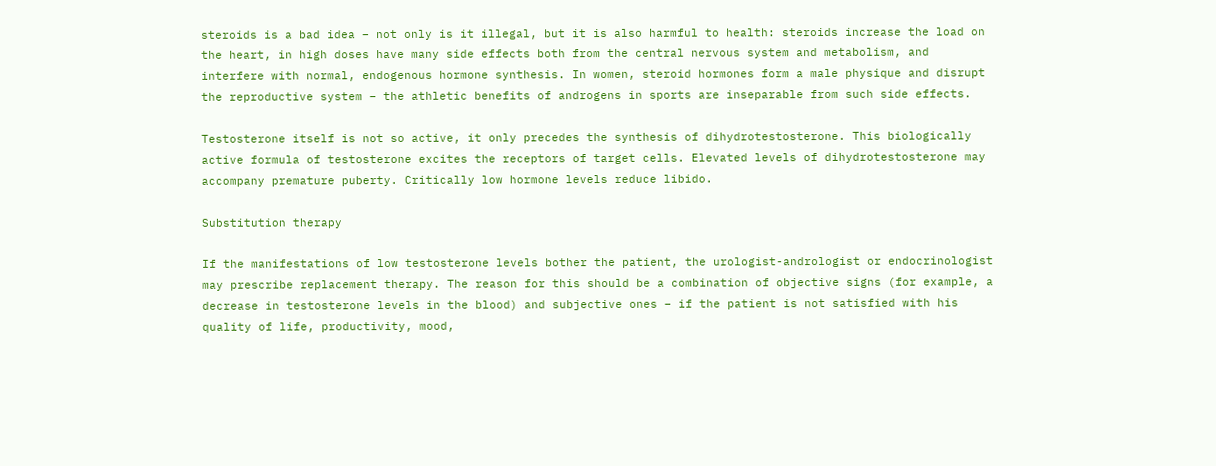steroids is a bad idea – not only is it illegal, but it is also harmful to health: steroids increase the load on the heart, in high doses have many side effects both from the central nervous system and metabolism, and interfere with normal, endogenous hormone synthesis. In women, steroid hormones form a male physique and disrupt the reproductive system – the athletic benefits of androgens in sports are inseparable from such side effects.

Testosterone itself is not so active, it only precedes the synthesis of dihydrotestosterone. This biologically active formula of testosterone excites the receptors of target cells. Elevated levels of dihydrotestosterone may accompany premature puberty. Critically low hormone levels reduce libido.

Substitution therapy

If the manifestations of low testosterone levels bother the patient, the urologist-andrologist or endocrinologist may prescribe replacement therapy. The reason for this should be a combination of objective signs (for example, a decrease in testosterone levels in the blood) and subjective ones – if the patient is not satisfied with his quality of life, productivity, mood,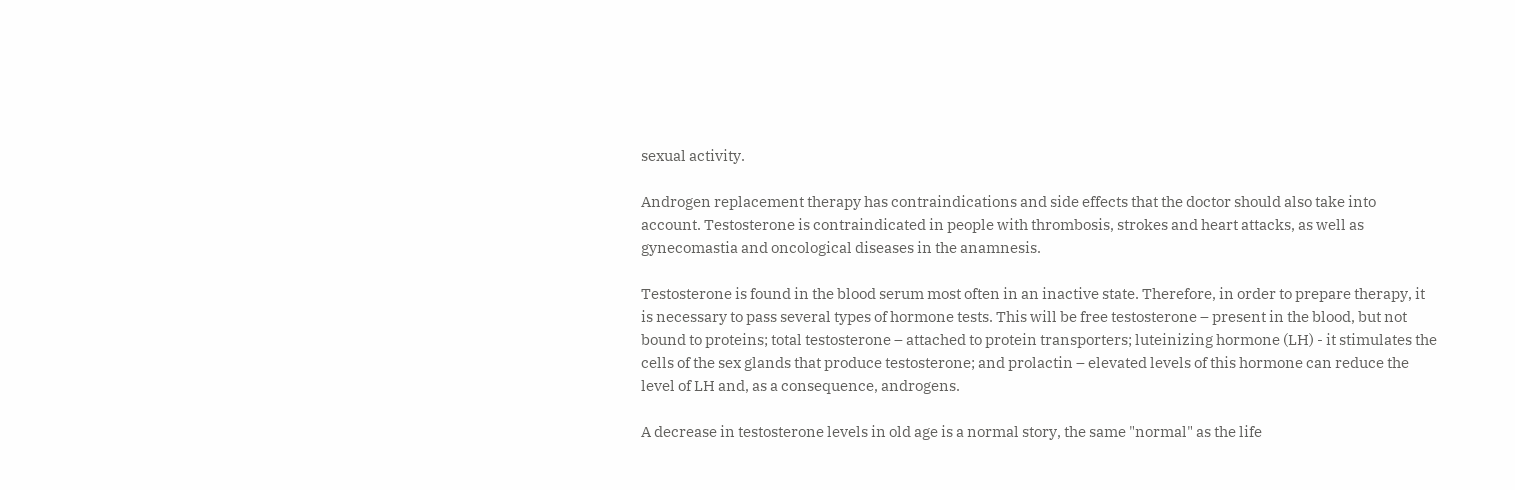sexual activity.

Androgen replacement therapy has contraindications and side effects that the doctor should also take into account. Testosterone is contraindicated in people with thrombosis, strokes and heart attacks, as well as gynecomastia and oncological diseases in the anamnesis.

Testosterone is found in the blood serum most often in an inactive state. Therefore, in order to prepare therapy, it is necessary to pass several types of hormone tests. This will be free testosterone – present in the blood, but not bound to proteins; total testosterone – attached to protein transporters; luteinizing hormone (LH) - it stimulates the cells of the sex glands that produce testosterone; and prolactin – elevated levels of this hormone can reduce the level of LH and, as a consequence, androgens.

A decrease in testosterone levels in old age is a normal story, the same "normal" as the life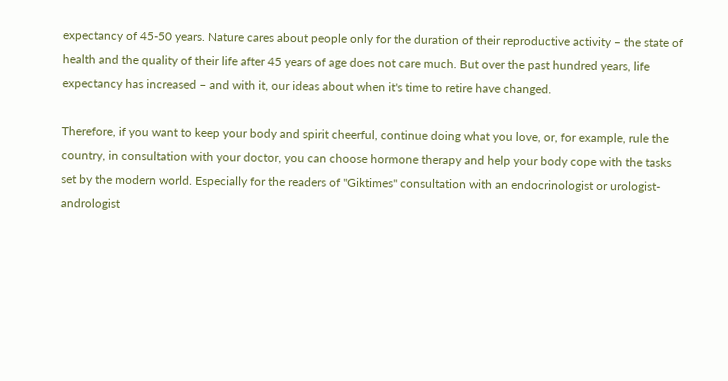expectancy of 45-50 years. Nature cares about people only for the duration of their reproductive activity – the state of health and the quality of their life after 45 years of age does not care much. But over the past hundred years, life expectancy has increased – and with it, our ideas about when it's time to retire have changed.

Therefore, if you want to keep your body and spirit cheerful, continue doing what you love, or, for example, rule the country, in consultation with your doctor, you can choose hormone therapy and help your body cope with the tasks set by the modern world. Especially for the readers of "Giktimes" consultation with an endocrinologist or urologist-andrologist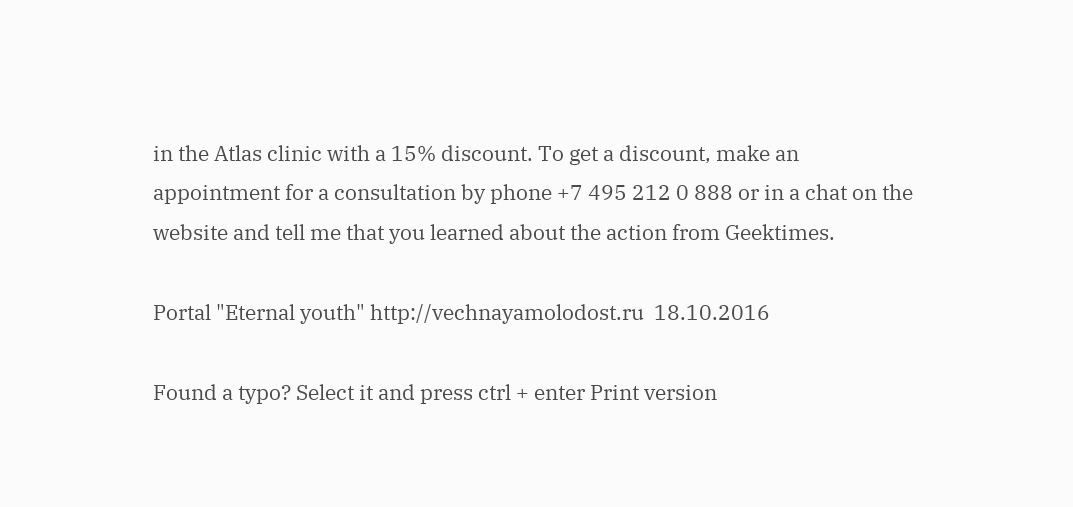in the Atlas clinic with a 15% discount. To get a discount, make an appointment for a consultation by phone +7 495 212 0 888 or in a chat on the website and tell me that you learned about the action from Geektimes.

Portal "Eternal youth" http://vechnayamolodost.ru  18.10.2016

Found a typo? Select it and press ctrl + enter Print version